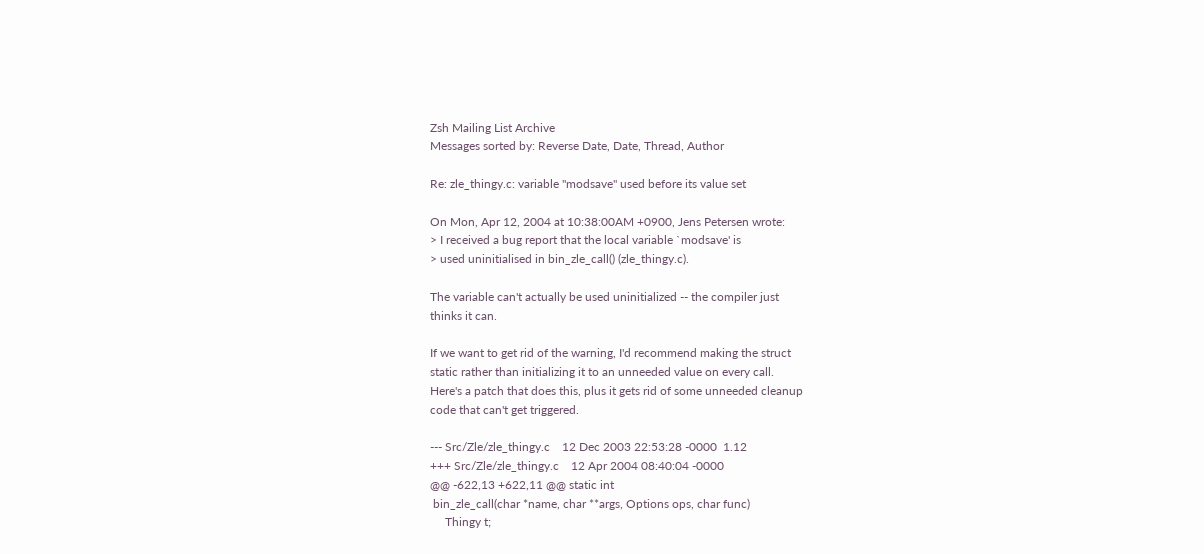Zsh Mailing List Archive
Messages sorted by: Reverse Date, Date, Thread, Author

Re: zle_thingy.c: variable "modsave" used before its value set

On Mon, Apr 12, 2004 at 10:38:00AM +0900, Jens Petersen wrote:
> I received a bug report that the local variable `modsave' is
> used uninitialised in bin_zle_call() (zle_thingy.c).

The variable can't actually be used uninitialized -- the compiler just
thinks it can.

If we want to get rid of the warning, I'd recommend making the struct
static rather than initializing it to an unneeded value on every call.
Here's a patch that does this, plus it gets rid of some unneeded cleanup
code that can't get triggered.

--- Src/Zle/zle_thingy.c    12 Dec 2003 22:53:28 -0000  1.12
+++ Src/Zle/zle_thingy.c    12 Apr 2004 08:40:04 -0000
@@ -622,13 +622,11 @@ static int
 bin_zle_call(char *name, char **args, Options ops, char func)
     Thingy t;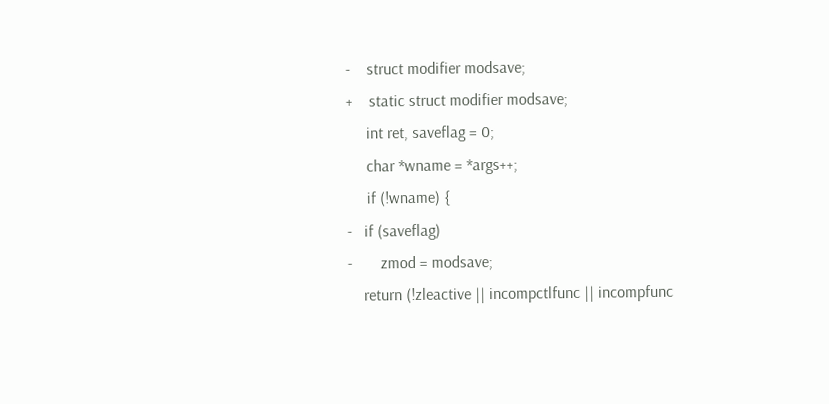-    struct modifier modsave;
+    static struct modifier modsave;
     int ret, saveflag = 0;
     char *wname = *args++;
     if (!wname) {
-   if (saveflag)
-       zmod = modsave;
    return (!zleactive || incompctlfunc || incompfunc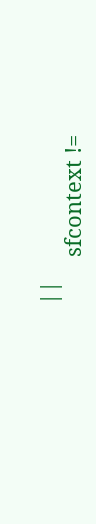||
        sfcontext !=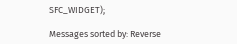SFC_WIDGET);

Messages sorted by: Reverse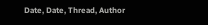Date, Date, Thread, Author